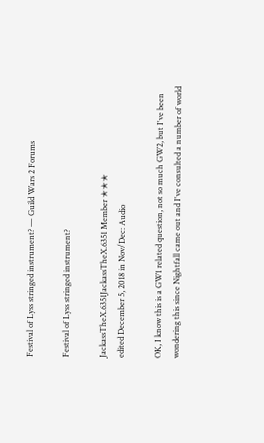Festival of Lyss stringed instrument? — Guild Wars 2 Forums

Festival of Lyss stringed instrument?

JackassTheX.6351JackassTheX.6351 Member ✭✭✭
edited December 5, 2018 in Nov/Dec: Audio

OK, I know this is a GW1 related question, not so much GW2, but I've been wondering this since Nightfall came out and I've consulted a number of world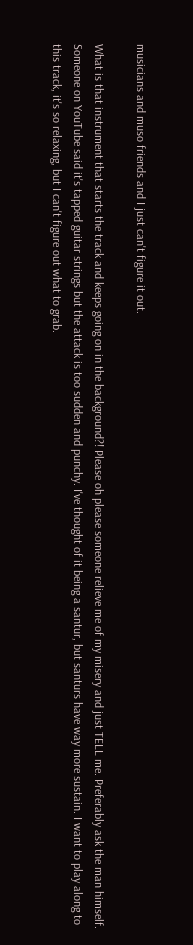musicians and muso friends and I just can't figure it out.

What is that instrument that starts the track and keeps going on in the background?! Please oh please someone relieve me of my misery and just TELL me. Preferably ask the man himself. Someone on YouTube said it's tapped guitar strings but the attack is too sudden and punchy. I've thought of it being a santur, but santurs have way more sustain. I want to play along to this track, it's so relaxing, but I can't figure out what to grab.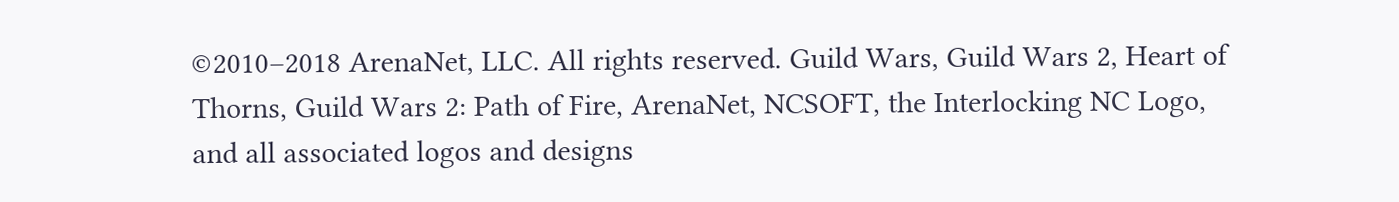©2010–2018 ArenaNet, LLC. All rights reserved. Guild Wars, Guild Wars 2, Heart of Thorns, Guild Wars 2: Path of Fire, ArenaNet, NCSOFT, the Interlocking NC Logo, and all associated logos and designs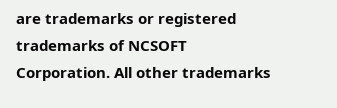are trademarks or registered trademarks of NCSOFT Corporation. All other trademarks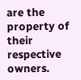are the property of their respective owners.